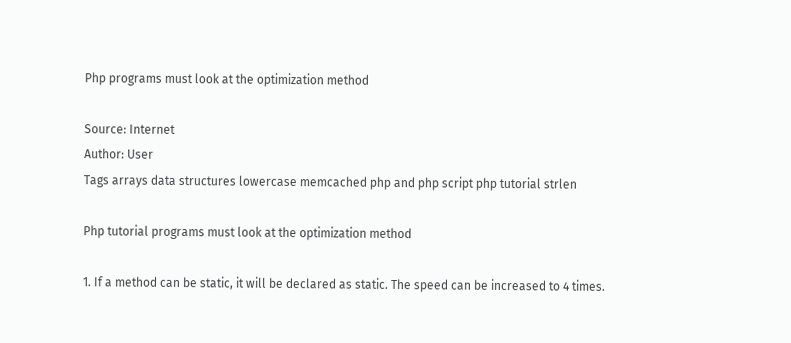Php programs must look at the optimization method

Source: Internet
Author: User
Tags arrays data structures lowercase memcached php and php script php tutorial strlen

Php tutorial programs must look at the optimization method

1. If a method can be static, it will be declared as static. The speed can be increased to 4 times.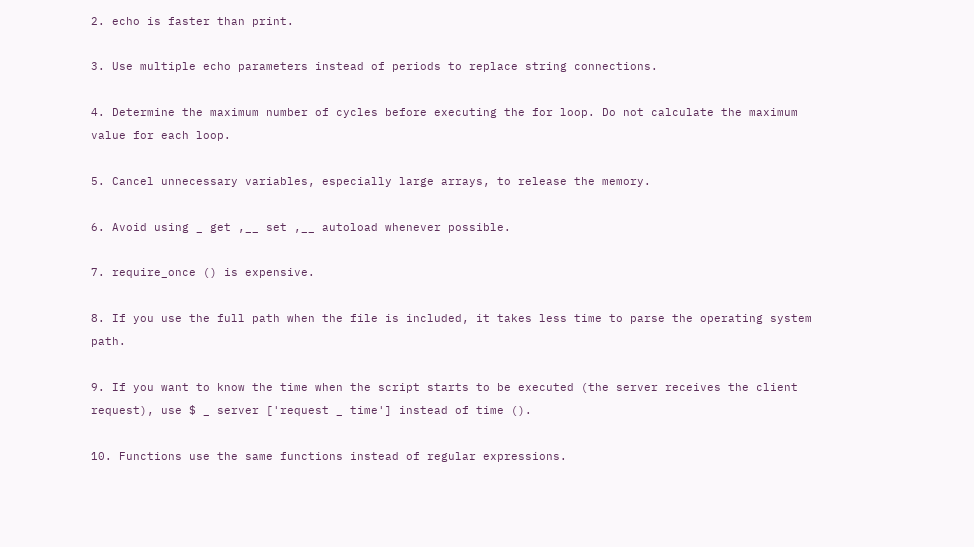2. echo is faster than print.

3. Use multiple echo parameters instead of periods to replace string connections.

4. Determine the maximum number of cycles before executing the for loop. Do not calculate the maximum value for each loop.

5. Cancel unnecessary variables, especially large arrays, to release the memory.

6. Avoid using _ get ,__ set ,__ autoload whenever possible.

7. require_once () is expensive.

8. If you use the full path when the file is included, it takes less time to parse the operating system path.

9. If you want to know the time when the script starts to be executed (the server receives the client request), use $ _ server ['request _ time'] instead of time ().

10. Functions use the same functions instead of regular expressions.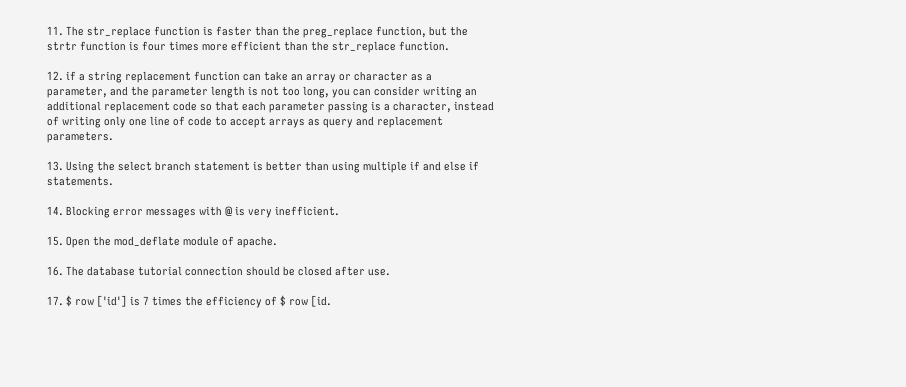11. The str_replace function is faster than the preg_replace function, but the strtr function is four times more efficient than the str_replace function.

12. if a string replacement function can take an array or character as a parameter, and the parameter length is not too long, you can consider writing an additional replacement code so that each parameter passing is a character, instead of writing only one line of code to accept arrays as query and replacement parameters.

13. Using the select branch statement is better than using multiple if and else if statements.

14. Blocking error messages with @ is very inefficient.

15. Open the mod_deflate module of apache.

16. The database tutorial connection should be closed after use.

17. $ row ['id'] is 7 times the efficiency of $ row [id.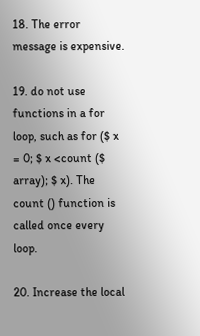18. The error message is expensive.

19. do not use functions in a for loop, such as for ($ x = 0; $ x <count ($ array); $ x). The count () function is called once every loop.

20. Increase the local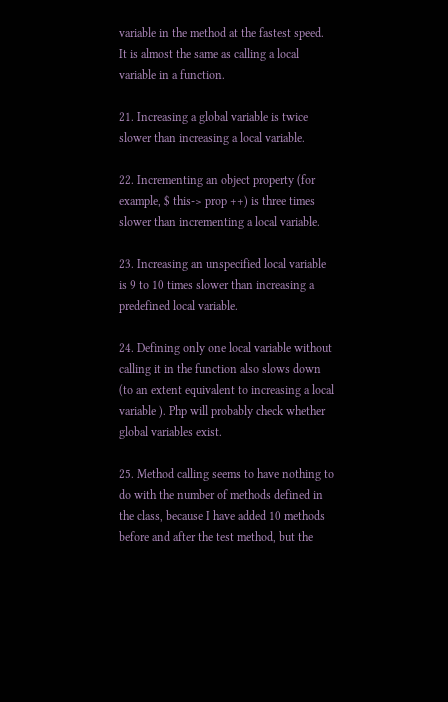variable in the method at the fastest speed. It is almost the same as calling a local variable in a function.

21. Increasing a global variable is twice slower than increasing a local variable.

22. Incrementing an object property (for example, $ this-> prop ++) is three times slower than incrementing a local variable.

23. Increasing an unspecified local variable is 9 to 10 times slower than increasing a predefined local variable.

24. Defining only one local variable without calling it in the function also slows down (to an extent equivalent to increasing a local variable ). Php will probably check whether global variables exist.

25. Method calling seems to have nothing to do with the number of methods defined in the class, because I have added 10 methods before and after the test method, but the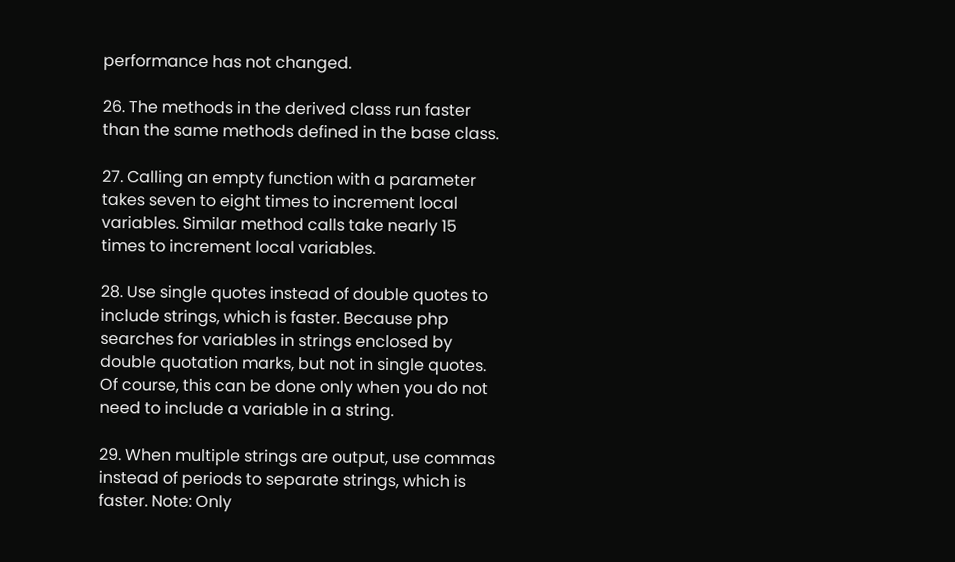performance has not changed.

26. The methods in the derived class run faster than the same methods defined in the base class.

27. Calling an empty function with a parameter takes seven to eight times to increment local variables. Similar method calls take nearly 15 times to increment local variables.

28. Use single quotes instead of double quotes to include strings, which is faster. Because php searches for variables in strings enclosed by double quotation marks, but not in single quotes. Of course, this can be done only when you do not need to include a variable in a string.

29. When multiple strings are output, use commas instead of periods to separate strings, which is faster. Note: Only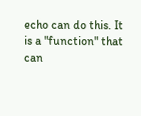echo can do this. It is a "function" that can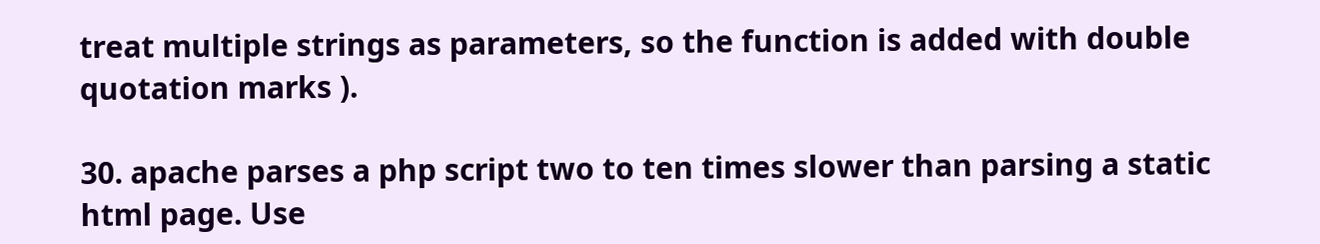treat multiple strings as parameters, so the function is added with double quotation marks ).

30. apache parses a php script two to ten times slower than parsing a static html page. Use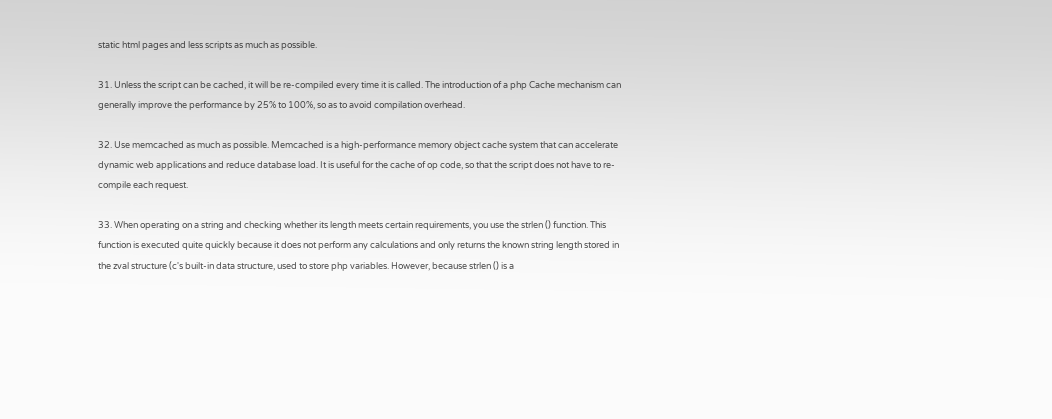static html pages and less scripts as much as possible.

31. Unless the script can be cached, it will be re-compiled every time it is called. The introduction of a php Cache mechanism can generally improve the performance by 25% to 100%, so as to avoid compilation overhead.

32. Use memcached as much as possible. Memcached is a high-performance memory object cache system that can accelerate dynamic web applications and reduce database load. It is useful for the cache of op code, so that the script does not have to re-compile each request.

33. When operating on a string and checking whether its length meets certain requirements, you use the strlen () function. This function is executed quite quickly because it does not perform any calculations and only returns the known string length stored in the zval structure (c's built-in data structure, used to store php variables. However, because strlen () is a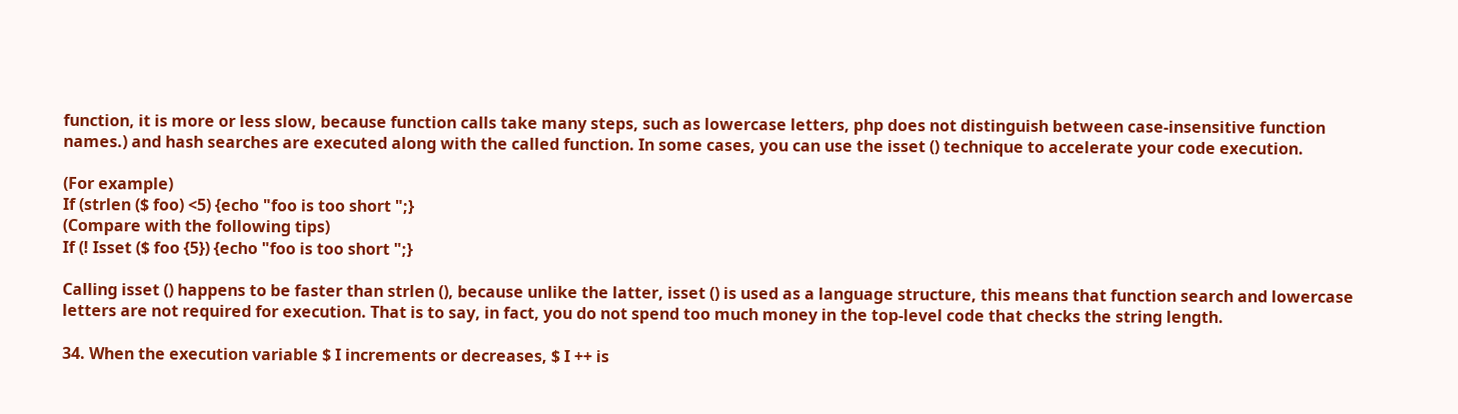function, it is more or less slow, because function calls take many steps, such as lowercase letters, php does not distinguish between case-insensitive function names.) and hash searches are executed along with the called function. In some cases, you can use the isset () technique to accelerate your code execution.

(For example)
If (strlen ($ foo) <5) {echo "foo is too short ";}
(Compare with the following tips)
If (! Isset ($ foo {5}) {echo "foo is too short ";}

Calling isset () happens to be faster than strlen (), because unlike the latter, isset () is used as a language structure, this means that function search and lowercase letters are not required for execution. That is to say, in fact, you do not spend too much money in the top-level code that checks the string length.

34. When the execution variable $ I increments or decreases, $ I ++ is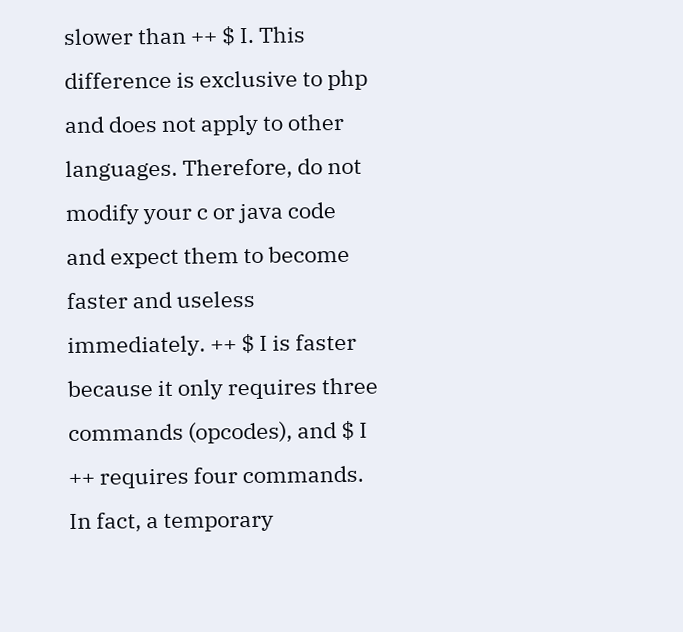slower than ++ $ I. This difference is exclusive to php and does not apply to other languages. Therefore, do not modify your c or java code and expect them to become faster and useless immediately. ++ $ I is faster because it only requires three commands (opcodes), and $ I ++ requires four commands. In fact, a temporary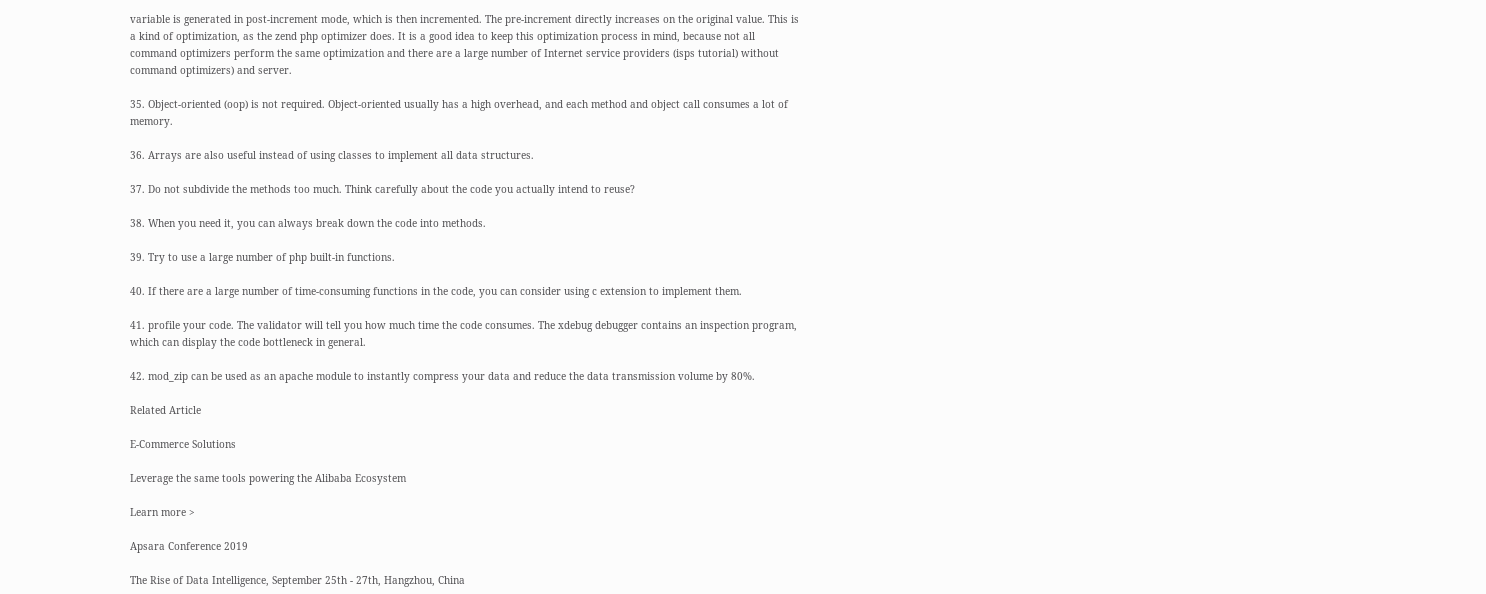variable is generated in post-increment mode, which is then incremented. The pre-increment directly increases on the original value. This is a kind of optimization, as the zend php optimizer does. It is a good idea to keep this optimization process in mind, because not all command optimizers perform the same optimization and there are a large number of Internet service providers (isps tutorial) without command optimizers) and server.

35. Object-oriented (oop) is not required. Object-oriented usually has a high overhead, and each method and object call consumes a lot of memory.

36. Arrays are also useful instead of using classes to implement all data structures.

37. Do not subdivide the methods too much. Think carefully about the code you actually intend to reuse?

38. When you need it, you can always break down the code into methods.

39. Try to use a large number of php built-in functions.

40. If there are a large number of time-consuming functions in the code, you can consider using c extension to implement them.

41. profile your code. The validator will tell you how much time the code consumes. The xdebug debugger contains an inspection program, which can display the code bottleneck in general.

42. mod_zip can be used as an apache module to instantly compress your data and reduce the data transmission volume by 80%.

Related Article

E-Commerce Solutions

Leverage the same tools powering the Alibaba Ecosystem

Learn more >

Apsara Conference 2019

The Rise of Data Intelligence, September 25th - 27th, Hangzhou, China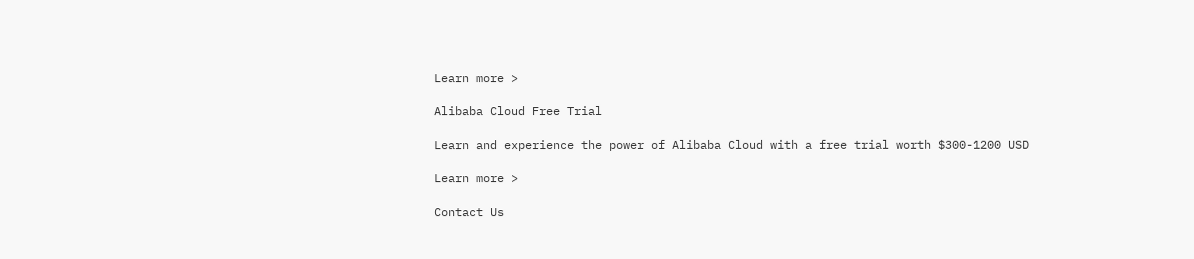Learn more >

Alibaba Cloud Free Trial

Learn and experience the power of Alibaba Cloud with a free trial worth $300-1200 USD

Learn more >

Contact Us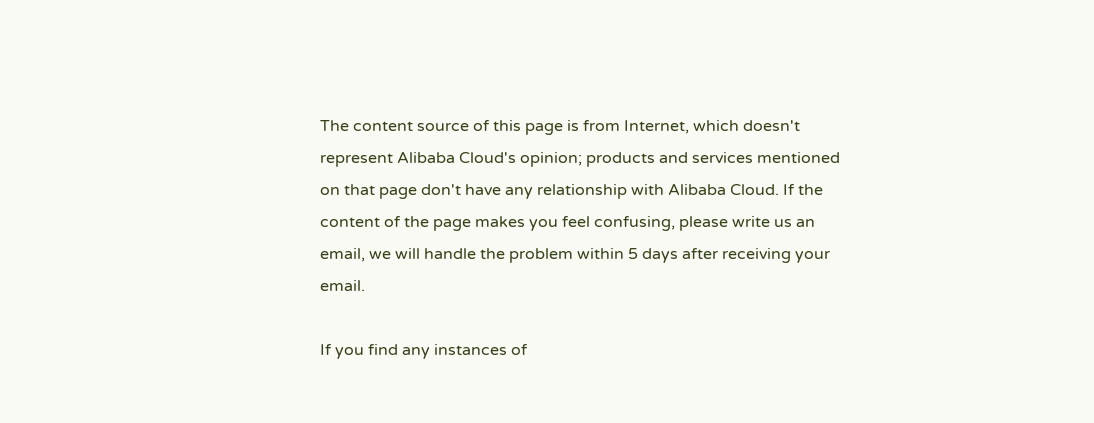The content source of this page is from Internet, which doesn't represent Alibaba Cloud's opinion; products and services mentioned on that page don't have any relationship with Alibaba Cloud. If the content of the page makes you feel confusing, please write us an email, we will handle the problem within 5 days after receiving your email.

If you find any instances of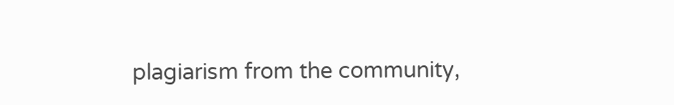plagiarism from the community,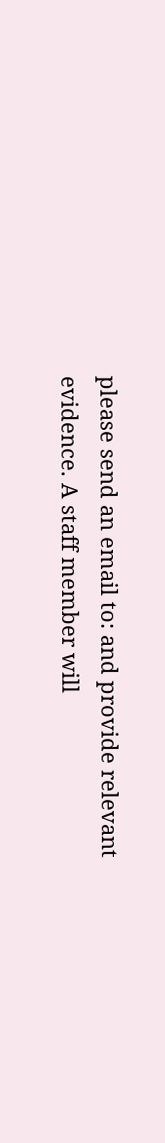please send an email to: and provide relevant evidence. A staff member will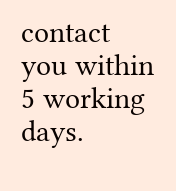contact you within 5 working days.